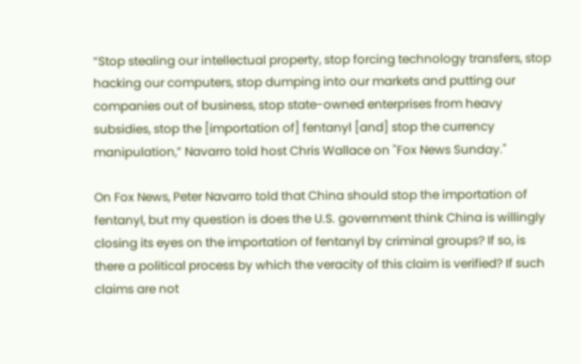“Stop stealing our intellectual property, stop forcing technology transfers, stop hacking our computers, stop dumping into our markets and putting our companies out of business, stop state-owned enterprises from heavy subsidies, stop the [importation of] fentanyl [and] stop the currency manipulation,” Navarro told host Chris Wallace on "Fox News Sunday."

On Fox News, Peter Navarro told that China should stop the importation of fentanyl, but my question is does the U.S. government think China is willingly closing its eyes on the importation of fentanyl by criminal groups? If so, is there a political process by which the veracity of this claim is verified? If such claims are not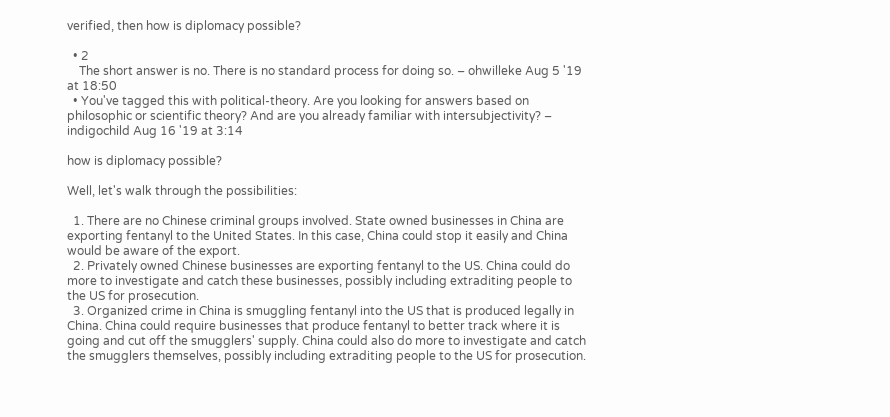verified, then how is diplomacy possible?

  • 2
    The short answer is no. There is no standard process for doing so. – ohwilleke Aug 5 '19 at 18:50
  • You've tagged this with political-theory. Are you looking for answers based on philosophic or scientific theory? And are you already familiar with intersubjectivity? – indigochild Aug 16 '19 at 3:14

how is diplomacy possible?

Well, let's walk through the possibilities:

  1. There are no Chinese criminal groups involved. State owned businesses in China are exporting fentanyl to the United States. In this case, China could stop it easily and China would be aware of the export.
  2. Privately owned Chinese businesses are exporting fentanyl to the US. China could do more to investigate and catch these businesses, possibly including extraditing people to the US for prosecution.
  3. Organized crime in China is smuggling fentanyl into the US that is produced legally in China. China could require businesses that produce fentanyl to better track where it is going and cut off the smugglers' supply. China could also do more to investigate and catch the smugglers themselves, possibly including extraditing people to the US for prosecution.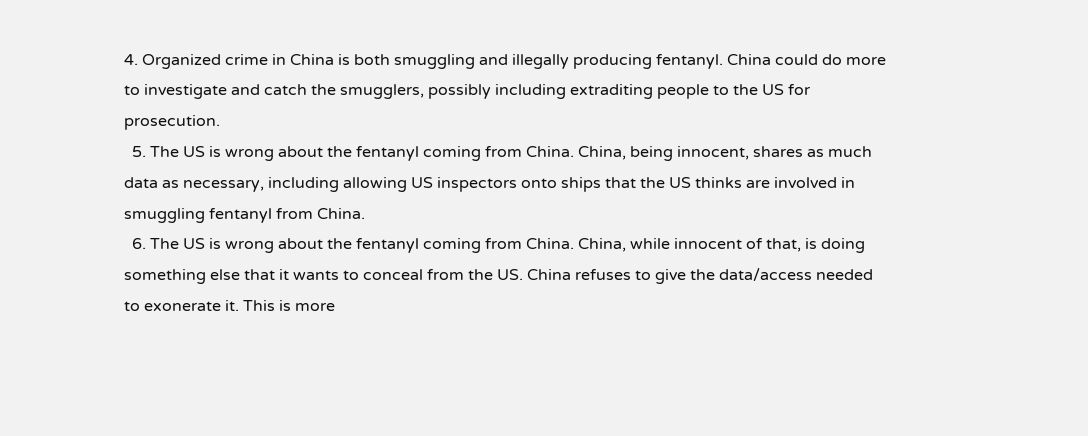4. Organized crime in China is both smuggling and illegally producing fentanyl. China could do more to investigate and catch the smugglers, possibly including extraditing people to the US for prosecution.
  5. The US is wrong about the fentanyl coming from China. China, being innocent, shares as much data as necessary, including allowing US inspectors onto ships that the US thinks are involved in smuggling fentanyl from China.
  6. The US is wrong about the fentanyl coming from China. China, while innocent of that, is doing something else that it wants to conceal from the US. China refuses to give the data/access needed to exonerate it. This is more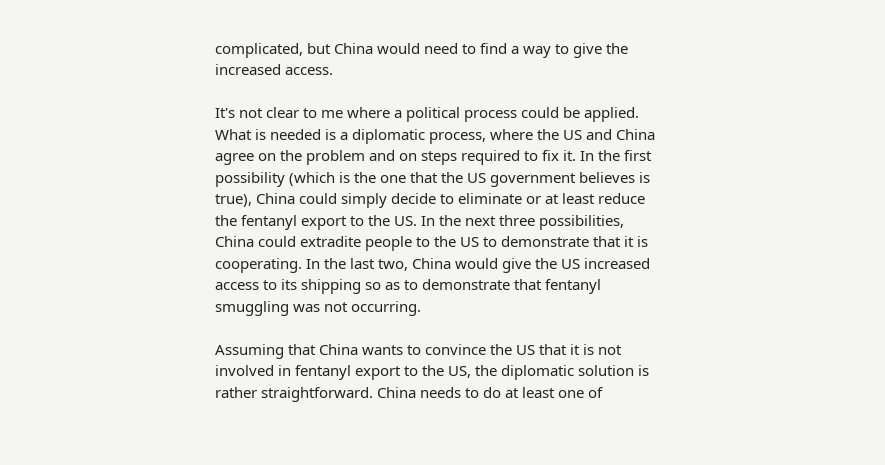complicated, but China would need to find a way to give the increased access.

It's not clear to me where a political process could be applied. What is needed is a diplomatic process, where the US and China agree on the problem and on steps required to fix it. In the first possibility (which is the one that the US government believes is true), China could simply decide to eliminate or at least reduce the fentanyl export to the US. In the next three possibilities, China could extradite people to the US to demonstrate that it is cooperating. In the last two, China would give the US increased access to its shipping so as to demonstrate that fentanyl smuggling was not occurring.

Assuming that China wants to convince the US that it is not involved in fentanyl export to the US, the diplomatic solution is rather straightforward. China needs to do at least one of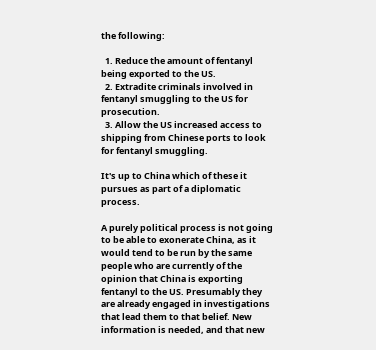the following:

  1. Reduce the amount of fentanyl being exported to the US.
  2. Extradite criminals involved in fentanyl smuggling to the US for prosecution.
  3. Allow the US increased access to shipping from Chinese ports to look for fentanyl smuggling.

It's up to China which of these it pursues as part of a diplomatic process.

A purely political process is not going to be able to exonerate China, as it would tend to be run by the same people who are currently of the opinion that China is exporting fentanyl to the US. Presumably they are already engaged in investigations that lead them to that belief. New information is needed, and that new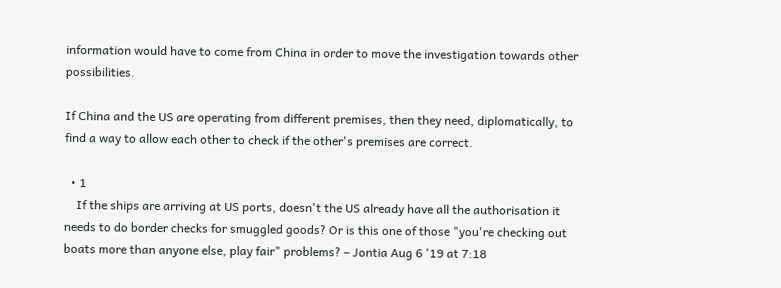information would have to come from China in order to move the investigation towards other possibilities.

If China and the US are operating from different premises, then they need, diplomatically, to find a way to allow each other to check if the other's premises are correct.

  • 1
    If the ships are arriving at US ports, doesn't the US already have all the authorisation it needs to do border checks for smuggled goods? Or is this one of those "you're checking out boats more than anyone else, play fair" problems? – Jontia Aug 6 '19 at 7:18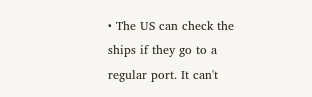• The US can check the ships if they go to a regular port. It can't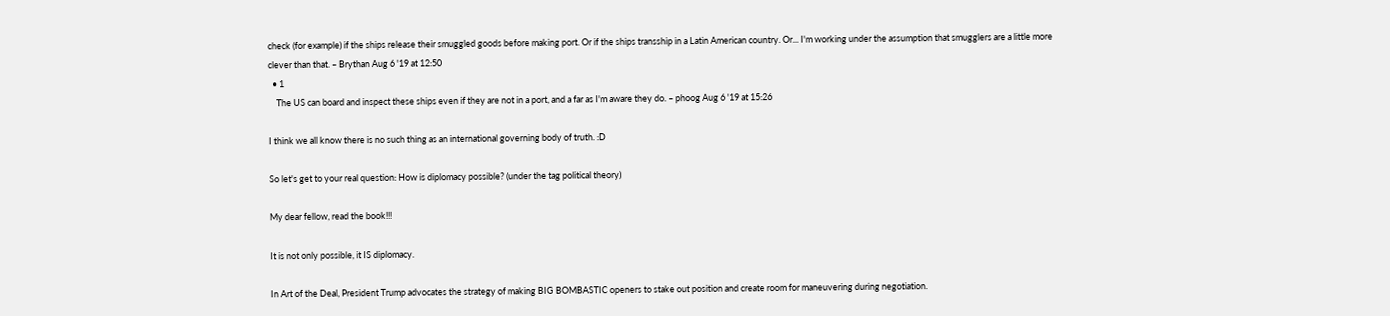check (for example) if the ships release their smuggled goods before making port. Or if the ships transship in a Latin American country. Or... I'm working under the assumption that smugglers are a little more clever than that. – Brythan Aug 6 '19 at 12:50
  • 1
    The US can board and inspect these ships even if they are not in a port, and a far as I'm aware they do. – phoog Aug 6 '19 at 15:26

I think we all know there is no such thing as an international governing body of truth. :D

So let's get to your real question: How is diplomacy possible? (under the tag political theory)

My dear fellow, read the book!!!

It is not only possible, it IS diplomacy.

In Art of the Deal, President Trump advocates the strategy of making BIG BOMBASTIC openers to stake out position and create room for maneuvering during negotiation.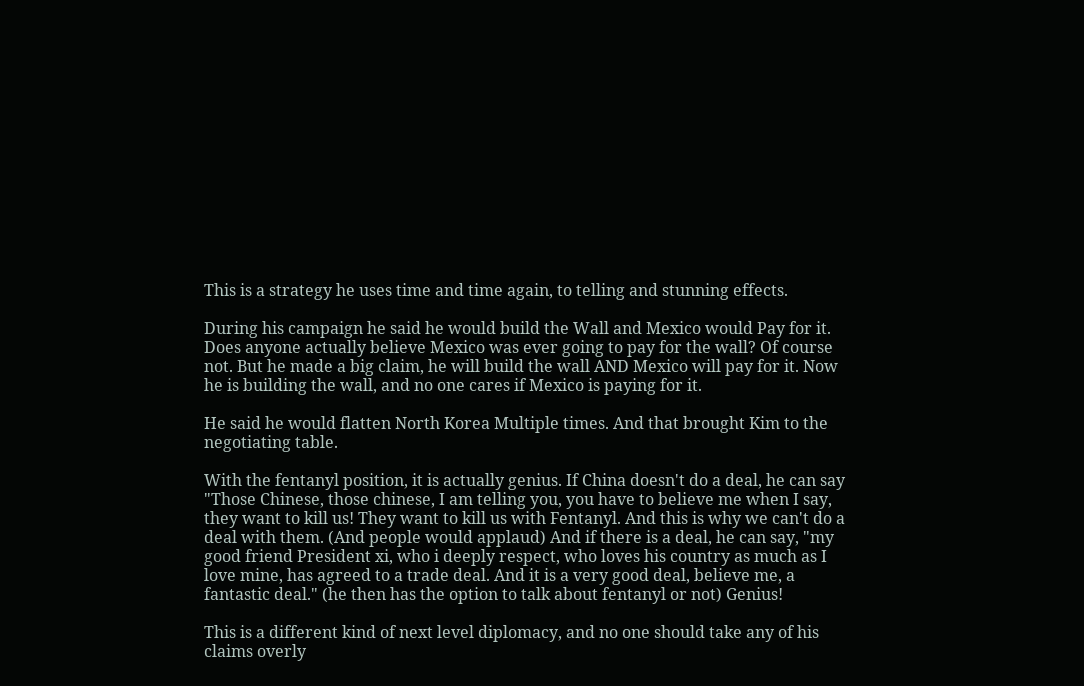This is a strategy he uses time and time again, to telling and stunning effects.

During his campaign he said he would build the Wall and Mexico would Pay for it. Does anyone actually believe Mexico was ever going to pay for the wall? Of course not. But he made a big claim, he will build the wall AND Mexico will pay for it. Now he is building the wall, and no one cares if Mexico is paying for it.

He said he would flatten North Korea Multiple times. And that brought Kim to the negotiating table.

With the fentanyl position, it is actually genius. If China doesn't do a deal, he can say "Those Chinese, those chinese, I am telling you, you have to believe me when I say, they want to kill us! They want to kill us with Fentanyl. And this is why we can't do a deal with them. (And people would applaud) And if there is a deal, he can say, "my good friend President xi, who i deeply respect, who loves his country as much as I love mine, has agreed to a trade deal. And it is a very good deal, believe me, a fantastic deal." (he then has the option to talk about fentanyl or not) Genius!

This is a different kind of next level diplomacy, and no one should take any of his claims overly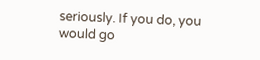seriously. If you do, you would go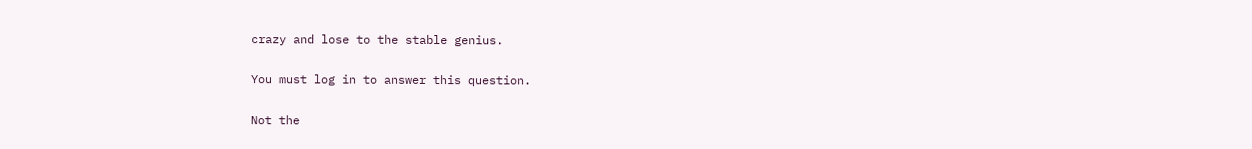crazy and lose to the stable genius.

You must log in to answer this question.

Not the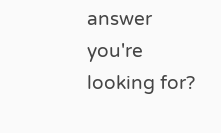answer you're looking for?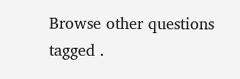Browse other questions tagged .